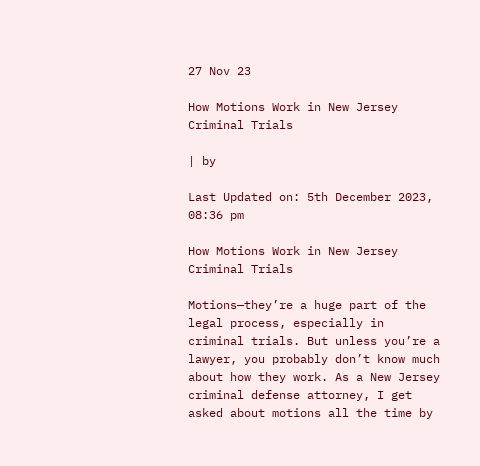27 Nov 23

How Motions Work in New Jersey Criminal Trials

| by

Last Updated on: 5th December 2023, 08:36 pm

How Motions Work in New Jersey Criminal Trials

Motions—they’re a huge part of the legal process, especially in criminal trials. But unless you’re a lawyer, you probably don’t know much about how they work. As a New Jersey criminal defense attorney, I get asked about motions all the time by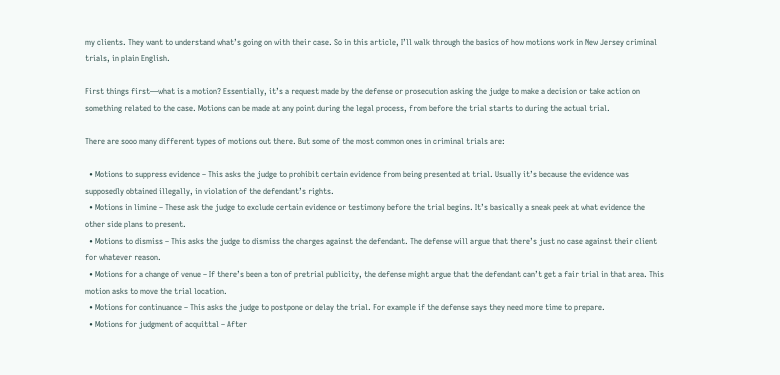my clients. They want to understand what’s going on with their case. So in this article, I’ll walk through the basics of how motions work in New Jersey criminal trials, in plain English.

First things first—what is a motion? Essentially, it’s a request made by the defense or prosecution asking the judge to make a decision or take action on something related to the case. Motions can be made at any point during the legal process, from before the trial starts to during the actual trial.

There are sooo many different types of motions out there. But some of the most common ones in criminal trials are:

  • Motions to suppress evidence – This asks the judge to prohibit certain evidence from being presented at trial. Usually it’s because the evidence was supposedly obtained illegally, in violation of the defendant’s rights.
  • Motions in limine – These ask the judge to exclude certain evidence or testimony before the trial begins. It’s basically a sneak peek at what evidence the other side plans to present.
  • Motions to dismiss – This asks the judge to dismiss the charges against the defendant. The defense will argue that there’s just no case against their client for whatever reason.
  • Motions for a change of venue – If there’s been a ton of pretrial publicity, the defense might argue that the defendant can’t get a fair trial in that area. This motion asks to move the trial location.
  • Motions for continuance – This asks the judge to postpone or delay the trial. For example if the defense says they need more time to prepare.
  • Motions for judgment of acquittal – After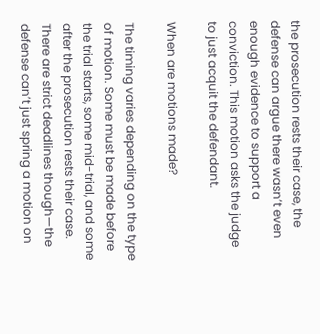the prosecution rests their case, the defense can argue there wasn’t even enough evidence to support a conviction. This motion asks the judge to just acquit the defendant.

When are motions made?

The timing varies depending on the type of motion. Some must be made before the trial starts, some mid-trial, and some after the prosecution rests their case. There are strict deadlines though—the defense can’t just spring a motion on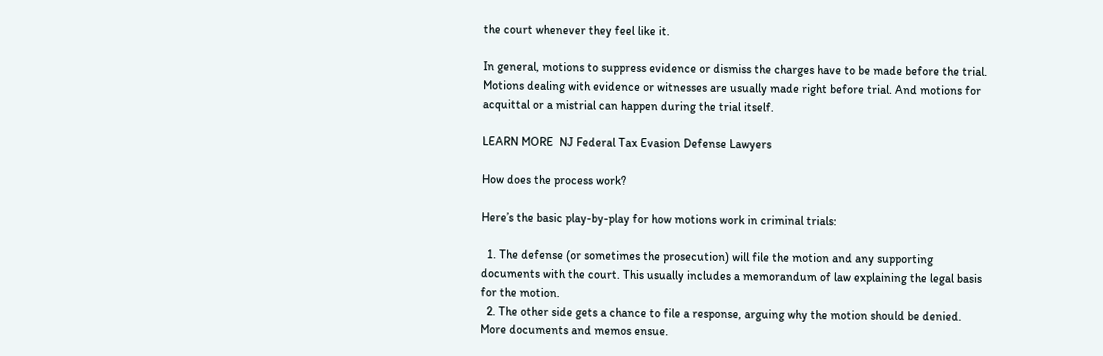the court whenever they feel like it.

In general, motions to suppress evidence or dismiss the charges have to be made before the trial. Motions dealing with evidence or witnesses are usually made right before trial. And motions for acquittal or a mistrial can happen during the trial itself.

LEARN MORE  NJ Federal Tax Evasion Defense Lawyers

How does the process work?

Here’s the basic play-by-play for how motions work in criminal trials:

  1. The defense (or sometimes the prosecution) will file the motion and any supporting documents with the court. This usually includes a memorandum of law explaining the legal basis for the motion.
  2. The other side gets a chance to file a response, arguing why the motion should be denied. More documents and memos ensue.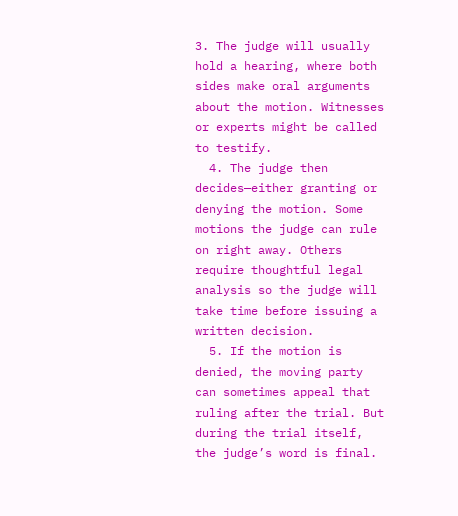3. The judge will usually hold a hearing, where both sides make oral arguments about the motion. Witnesses or experts might be called to testify.
  4. The judge then decides—either granting or denying the motion. Some motions the judge can rule on right away. Others require thoughtful legal analysis so the judge will take time before issuing a written decision.
  5. If the motion is denied, the moving party can sometimes appeal that ruling after the trial. But during the trial itself, the judge’s word is final.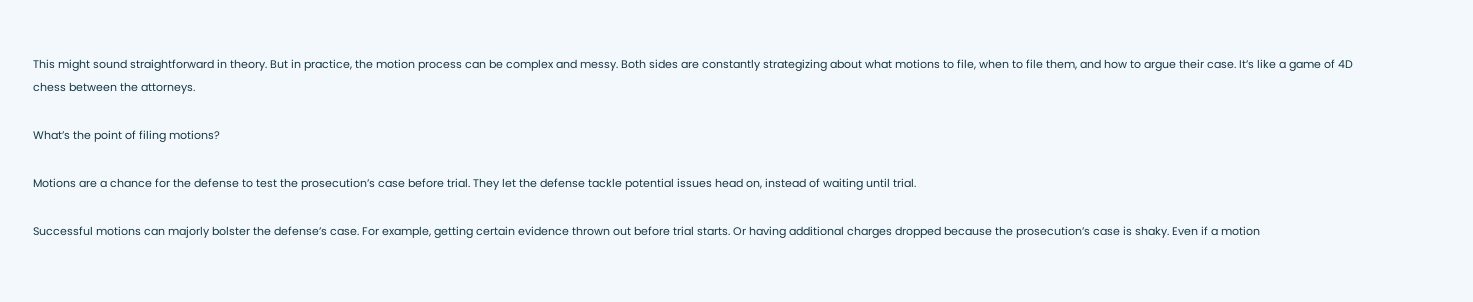This might sound straightforward in theory. But in practice, the motion process can be complex and messy. Both sides are constantly strategizing about what motions to file, when to file them, and how to argue their case. It’s like a game of 4D chess between the attorneys.

What’s the point of filing motions?

Motions are a chance for the defense to test the prosecution’s case before trial. They let the defense tackle potential issues head on, instead of waiting until trial.

Successful motions can majorly bolster the defense’s case. For example, getting certain evidence thrown out before trial starts. Or having additional charges dropped because the prosecution’s case is shaky. Even if a motion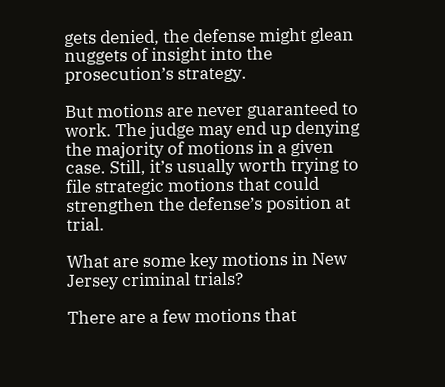gets denied, the defense might glean nuggets of insight into the prosecution’s strategy.

But motions are never guaranteed to work. The judge may end up denying the majority of motions in a given case. Still, it’s usually worth trying to file strategic motions that could strengthen the defense’s position at trial.

What are some key motions in New Jersey criminal trials?

There are a few motions that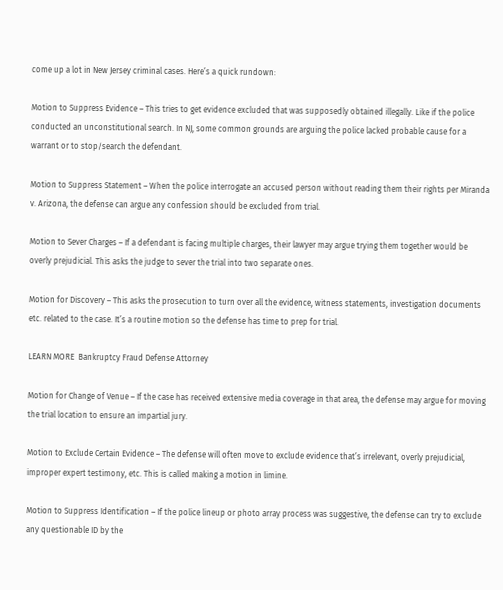come up a lot in New Jersey criminal cases. Here’s a quick rundown:

Motion to Suppress Evidence – This tries to get evidence excluded that was supposedly obtained illegally. Like if the police conducted an unconstitutional search. In NJ, some common grounds are arguing the police lacked probable cause for a warrant or to stop/search the defendant.

Motion to Suppress Statement – When the police interrogate an accused person without reading them their rights per Miranda v. Arizona, the defense can argue any confession should be excluded from trial.

Motion to Sever Charges – If a defendant is facing multiple charges, their lawyer may argue trying them together would be overly prejudicial. This asks the judge to sever the trial into two separate ones.

Motion for Discovery – This asks the prosecution to turn over all the evidence, witness statements, investigation documents etc. related to the case. It’s a routine motion so the defense has time to prep for trial.

LEARN MORE  Bankruptcy Fraud Defense Attorney

Motion for Change of Venue – If the case has received extensive media coverage in that area, the defense may argue for moving the trial location to ensure an impartial jury.

Motion to Exclude Certain Evidence – The defense will often move to exclude evidence that’s irrelevant, overly prejudicial, improper expert testimony, etc. This is called making a motion in limine.

Motion to Suppress Identification – If the police lineup or photo array process was suggestive, the defense can try to exclude any questionable ID by the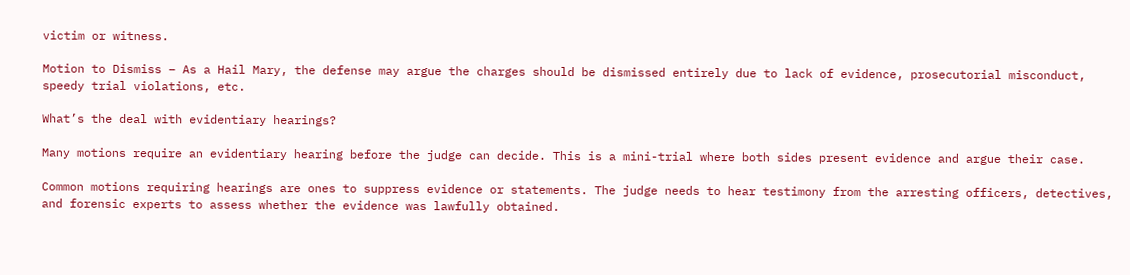victim or witness.

Motion to Dismiss – As a Hail Mary, the defense may argue the charges should be dismissed entirely due to lack of evidence, prosecutorial misconduct, speedy trial violations, etc.

What’s the deal with evidentiary hearings?

Many motions require an evidentiary hearing before the judge can decide. This is a mini-trial where both sides present evidence and argue their case.

Common motions requiring hearings are ones to suppress evidence or statements. The judge needs to hear testimony from the arresting officers, detectives, and forensic experts to assess whether the evidence was lawfully obtained.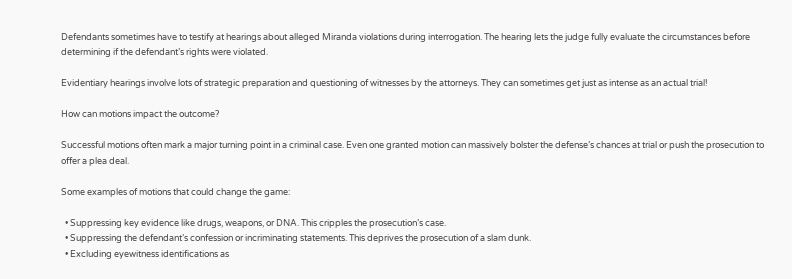Defendants sometimes have to testify at hearings about alleged Miranda violations during interrogation. The hearing lets the judge fully evaluate the circumstances before determining if the defendant’s rights were violated.

Evidentiary hearings involve lots of strategic preparation and questioning of witnesses by the attorneys. They can sometimes get just as intense as an actual trial!

How can motions impact the outcome?

Successful motions often mark a major turning point in a criminal case. Even one granted motion can massively bolster the defense’s chances at trial or push the prosecution to offer a plea deal.

Some examples of motions that could change the game:

  • Suppressing key evidence like drugs, weapons, or DNA. This cripples the prosecution’s case.
  • Suppressing the defendant’s confession or incriminating statements. This deprives the prosecution of a slam dunk.
  • Excluding eyewitness identifications as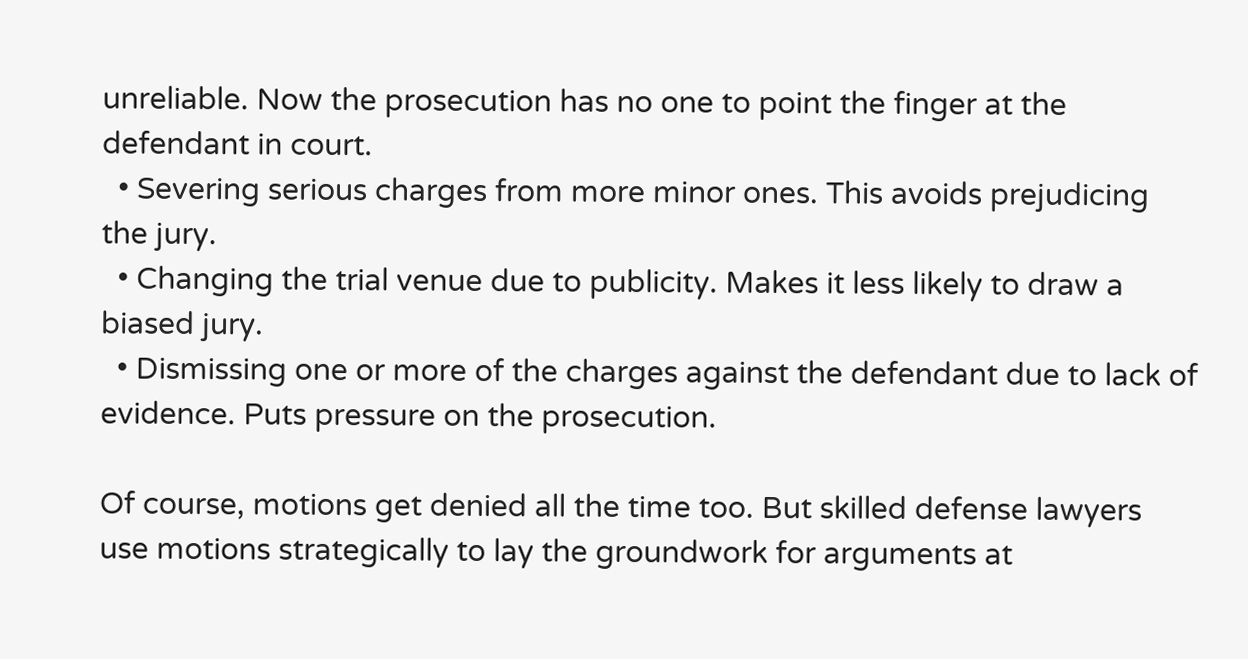unreliable. Now the prosecution has no one to point the finger at the defendant in court.
  • Severing serious charges from more minor ones. This avoids prejudicing the jury.
  • Changing the trial venue due to publicity. Makes it less likely to draw a biased jury.
  • Dismissing one or more of the charges against the defendant due to lack of evidence. Puts pressure on the prosecution.

Of course, motions get denied all the time too. But skilled defense lawyers use motions strategically to lay the groundwork for arguments at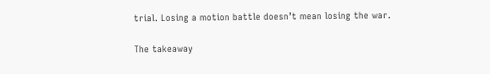trial. Losing a motion battle doesn’t mean losing the war.

The takeaway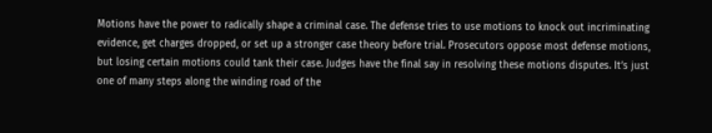Motions have the power to radically shape a criminal case. The defense tries to use motions to knock out incriminating evidence, get charges dropped, or set up a stronger case theory before trial. Prosecutors oppose most defense motions, but losing certain motions could tank their case. Judges have the final say in resolving these motions disputes. It’s just one of many steps along the winding road of the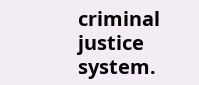criminal justice system.